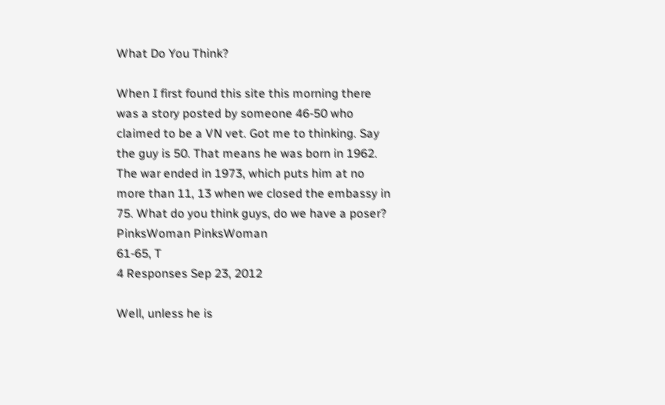What Do You Think?

When I first found this site this morning there was a story posted by someone 46-50 who claimed to be a VN vet. Got me to thinking. Say the guy is 50. That means he was born in 1962. The war ended in 1973, which puts him at no more than 11, 13 when we closed the embassy in 75. What do you think guys, do we have a poser?
PinksWoman PinksWoman
61-65, T
4 Responses Sep 23, 2012

Well, unless he is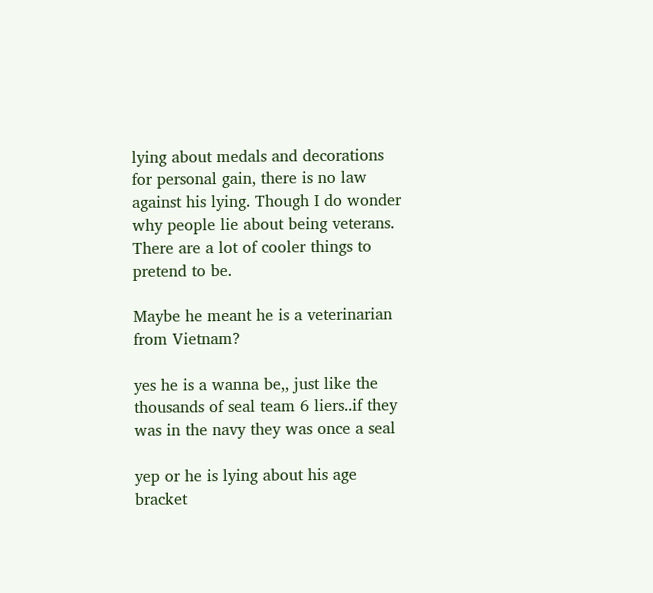lying about medals and decorations for personal gain, there is no law against his lying. Though I do wonder why people lie about being veterans. There are a lot of cooler things to pretend to be.

Maybe he meant he is a veterinarian from Vietnam?

yes he is a wanna be,, just like the thousands of seal team 6 liers..if they was in the navy they was once a seal

yep or he is lying about his age bracket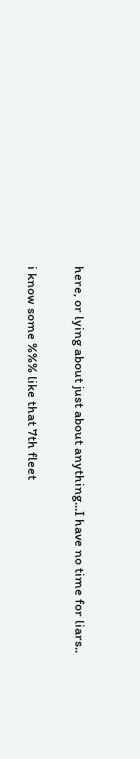here, or lying about just about anything...I have no time for liars..

i know some %%% like that 7th fleet